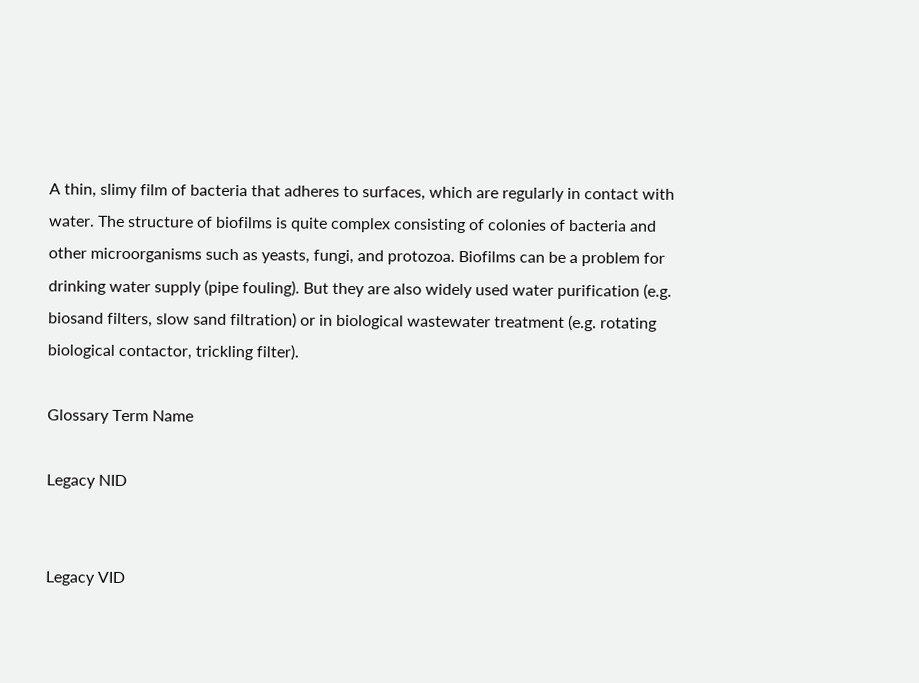A thin, slimy film of bacteria that adheres to surfaces, which are regularly in contact with water. The structure of biofilms is quite complex consisting of colonies of bacteria and other microorganisms such as yeasts, fungi, and protozoa. Biofilms can be a problem for drinking water supply (pipe fouling). But they are also widely used water purification (e.g. biosand filters, slow sand filtration) or in biological wastewater treatment (e.g. rotating biological contactor, trickling filter).

Glossary Term Name

Legacy NID


Legacy VID